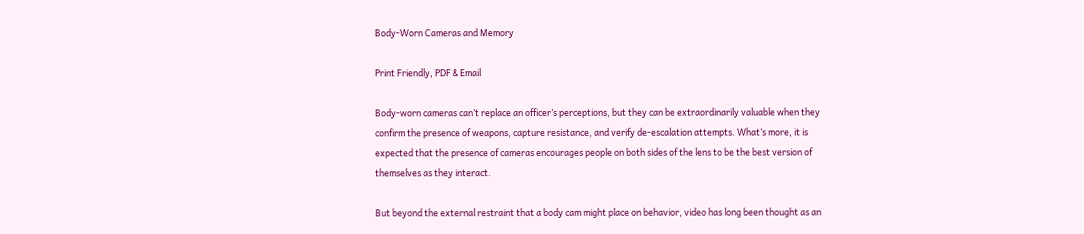Body-Worn Cameras and Memory

Print Friendly, PDF & Email

Body-worn cameras can’t replace an officer’s perceptions, but they can be extraordinarily valuable when they confirm the presence of weapons, capture resistance, and verify de-escalation attempts. What’s more, it is expected that the presence of cameras encourages people on both sides of the lens to be the best version of themselves as they interact.

But beyond the external restraint that a body cam might place on behavior, video has long been thought as an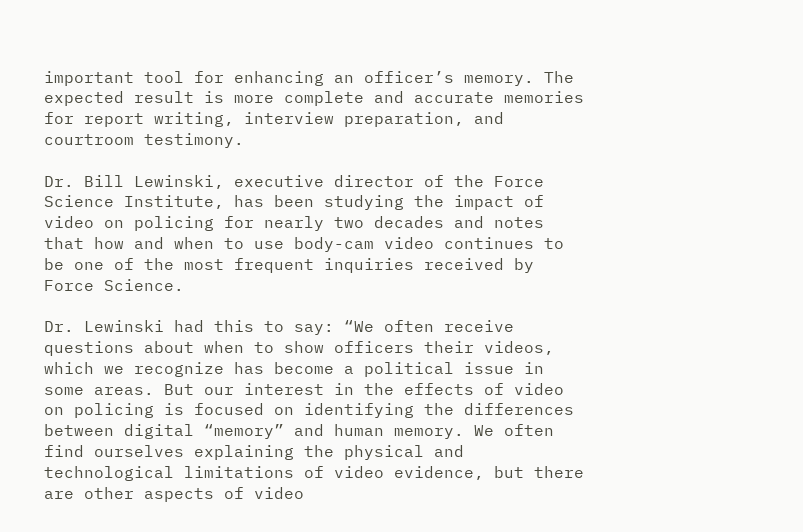important tool for enhancing an officer’s memory. The expected result is more complete and accurate memories for report writing, interview preparation, and courtroom testimony.

Dr. Bill Lewinski, executive director of the Force Science Institute, has been studying the impact of video on policing for nearly two decades and notes that how and when to use body-cam video continues to be one of the most frequent inquiries received by Force Science.

Dr. Lewinski had this to say: “We often receive questions about when to show officers their videos, which we recognize has become a political issue in some areas. But our interest in the effects of video on policing is focused on identifying the differences between digital “memory” and human memory. We often find ourselves explaining the physical and technological limitations of video evidence, but there are other aspects of video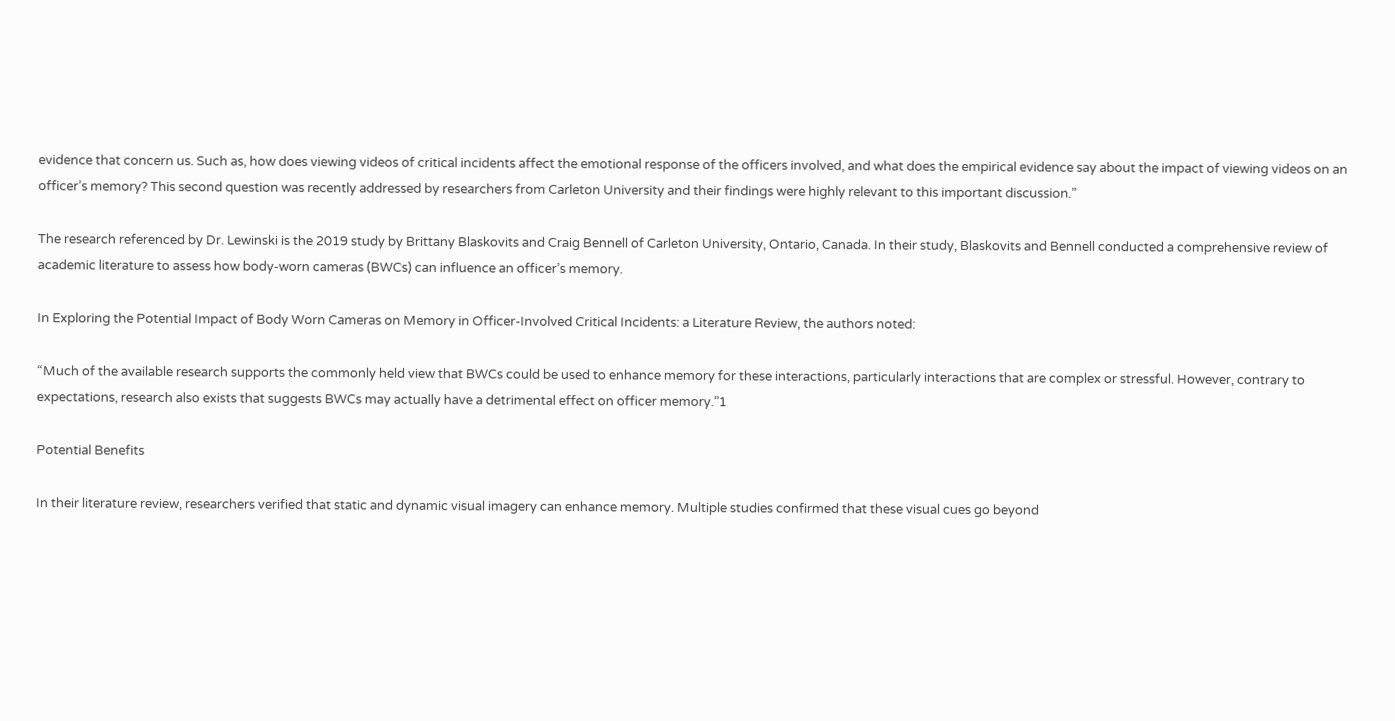evidence that concern us. Such as, how does viewing videos of critical incidents affect the emotional response of the officers involved, and what does the empirical evidence say about the impact of viewing videos on an officer’s memory? This second question was recently addressed by researchers from Carleton University and their findings were highly relevant to this important discussion.”

The research referenced by Dr. Lewinski is the 2019 study by Brittany Blaskovits and Craig Bennell of Carleton University, Ontario, Canada. In their study, Blaskovits and Bennell conducted a comprehensive review of academic literature to assess how body-worn cameras (BWCs) can influence an officer’s memory.

In Exploring the Potential Impact of Body Worn Cameras on Memory in Officer-Involved Critical Incidents: a Literature Review, the authors noted:

“Much of the available research supports the commonly held view that BWCs could be used to enhance memory for these interactions, particularly interactions that are complex or stressful. However, contrary to expectations, research also exists that suggests BWCs may actually have a detrimental effect on officer memory.”1

Potential Benefits

In their literature review, researchers verified that static and dynamic visual imagery can enhance memory. Multiple studies confirmed that these visual cues go beyond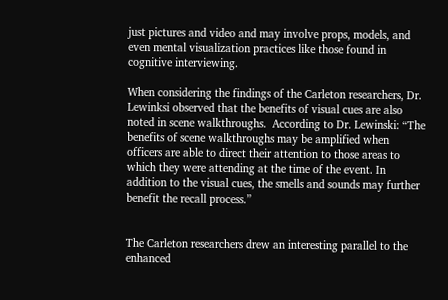just pictures and video and may involve props, models, and even mental visualization practices like those found in cognitive interviewing.

When considering the findings of the Carleton researchers, Dr. Lewinksi observed that the benefits of visual cues are also noted in scene walkthroughs.  According to Dr. Lewinski: “The benefits of scene walkthroughs may be amplified when officers are able to direct their attention to those areas to which they were attending at the time of the event. In addition to the visual cues, the smells and sounds may further benefit the recall process.”


The Carleton researchers drew an interesting parallel to the enhanced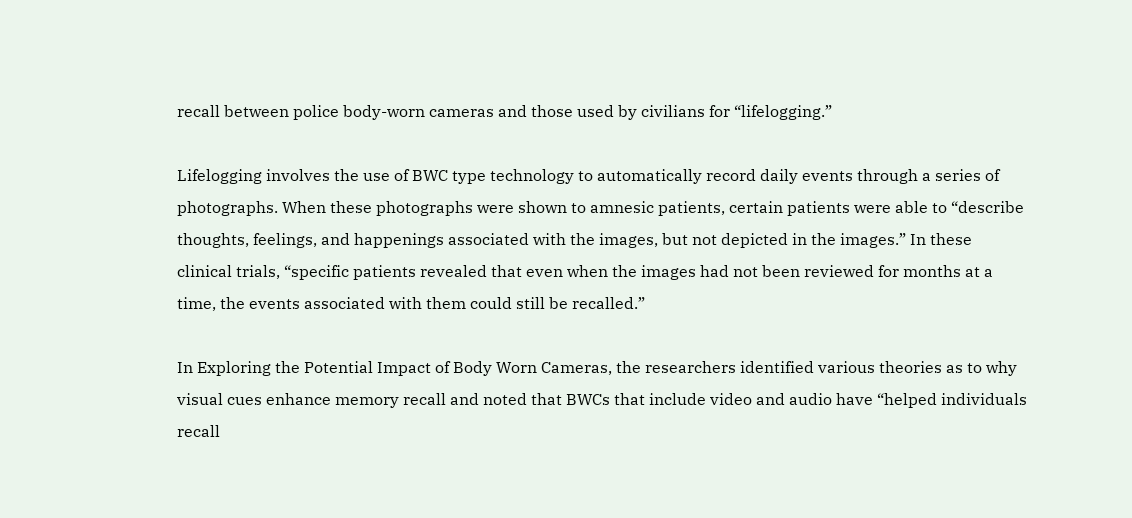recall between police body-worn cameras and those used by civilians for “lifelogging.”

Lifelogging involves the use of BWC type technology to automatically record daily events through a series of photographs. When these photographs were shown to amnesic patients, certain patients were able to “describe thoughts, feelings, and happenings associated with the images, but not depicted in the images.” In these clinical trials, “specific patients revealed that even when the images had not been reviewed for months at a time, the events associated with them could still be recalled.”

In Exploring the Potential Impact of Body Worn Cameras, the researchers identified various theories as to why visual cues enhance memory recall and noted that BWCs that include video and audio have “helped individuals recall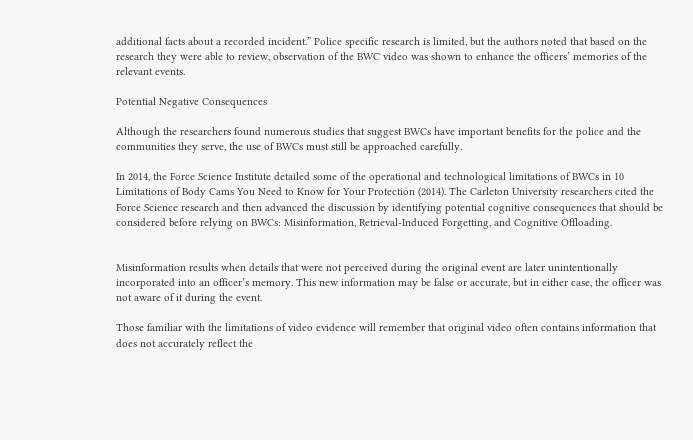additional facts about a recorded incident.” Police specific research is limited, but the authors noted that based on the research they were able to review, observation of the BWC video was shown to enhance the officers’ memories of the relevant events.

Potential Negative Consequences

Although the researchers found numerous studies that suggest BWCs have important benefits for the police and the communities they serve, the use of BWCs must still be approached carefully.

In 2014, the Force Science Institute detailed some of the operational and technological limitations of BWCs in 10 Limitations of Body Cams You Need to Know for Your Protection (2014). The Carleton University researchers cited the Force Science research and then advanced the discussion by identifying potential cognitive consequences that should be considered before relying on BWCs: Misinformation, Retrieval-Induced Forgetting, and Cognitive Offloading.


Misinformation results when details that were not perceived during the original event are later unintentionally incorporated into an officer’s memory. This new information may be false or accurate, but in either case, the officer was not aware of it during the event.

Those familiar with the limitations of video evidence will remember that original video often contains information that does not accurately reflect the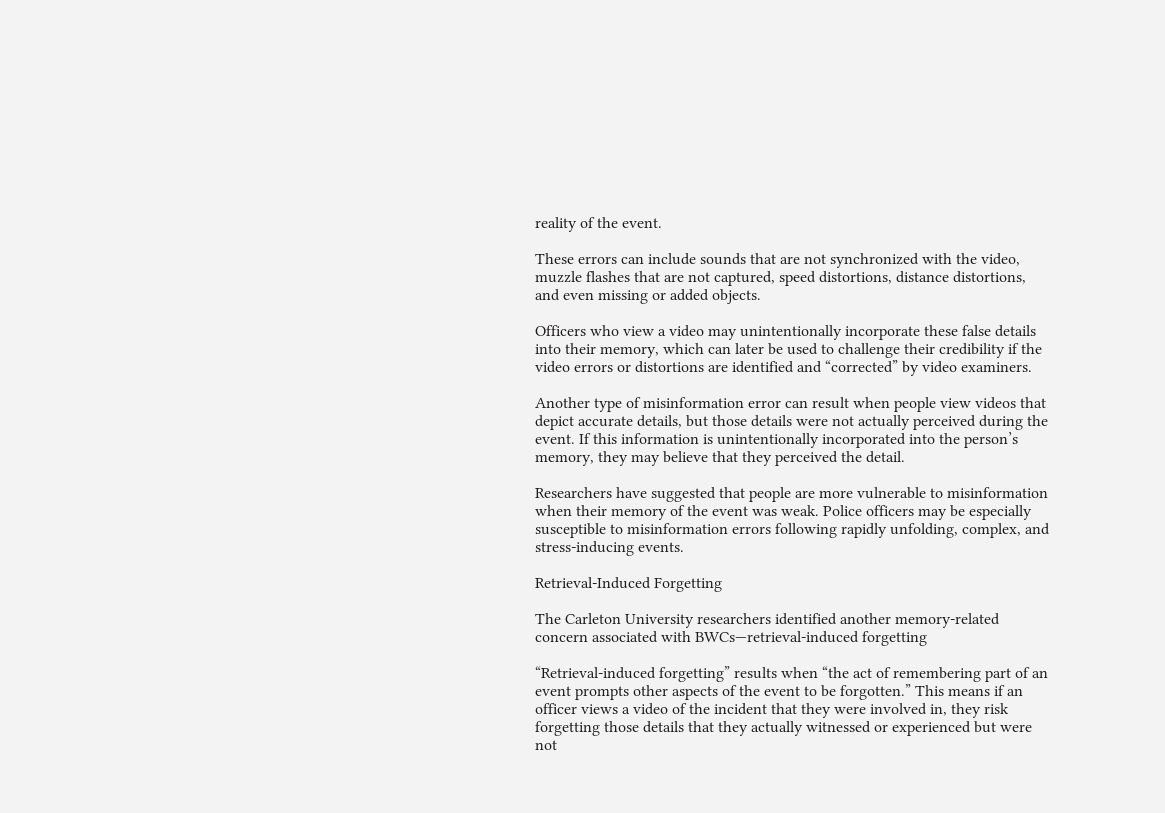reality of the event.

These errors can include sounds that are not synchronized with the video, muzzle flashes that are not captured, speed distortions, distance distortions, and even missing or added objects.

Officers who view a video may unintentionally incorporate these false details into their memory, which can later be used to challenge their credibility if the video errors or distortions are identified and “corrected” by video examiners.

Another type of misinformation error can result when people view videos that depict accurate details, but those details were not actually perceived during the event. If this information is unintentionally incorporated into the person’s memory, they may believe that they perceived the detail.

Researchers have suggested that people are more vulnerable to misinformation when their memory of the event was weak. Police officers may be especially susceptible to misinformation errors following rapidly unfolding, complex, and stress-inducing events.

Retrieval-Induced Forgetting

The Carleton University researchers identified another memory-related concern associated with BWCs—retrieval-induced forgetting

“Retrieval-induced forgetting” results when “the act of remembering part of an event prompts other aspects of the event to be forgotten.” This means if an officer views a video of the incident that they were involved in, they risk forgetting those details that they actually witnessed or experienced but were not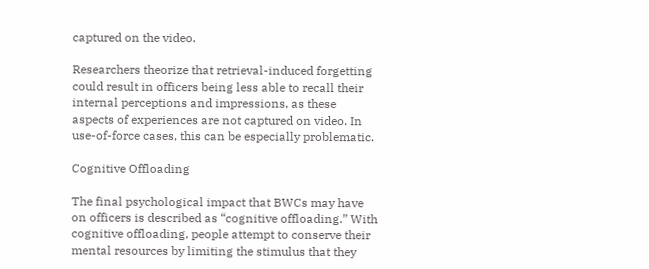captured on the video.

Researchers theorize that retrieval-induced forgetting could result in officers being less able to recall their internal perceptions and impressions, as these aspects of experiences are not captured on video. In use-of-force cases, this can be especially problematic.

Cognitive Offloading

The final psychological impact that BWCs may have on officers is described as “cognitive offloading.” With cognitive offloading, people attempt to conserve their mental resources by limiting the stimulus that they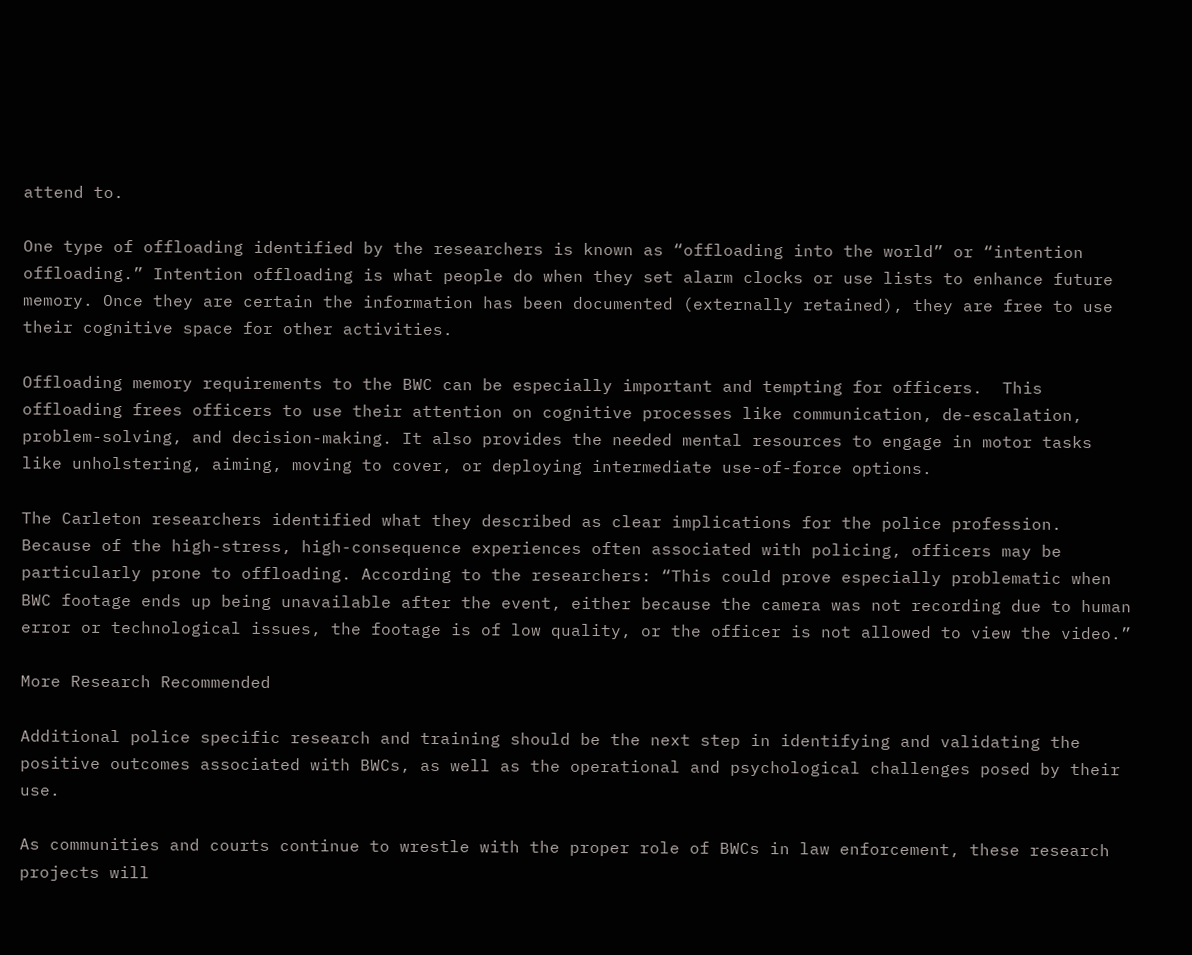attend to.

One type of offloading identified by the researchers is known as “offloading into the world” or “intention offloading.” Intention offloading is what people do when they set alarm clocks or use lists to enhance future memory. Once they are certain the information has been documented (externally retained), they are free to use their cognitive space for other activities.

Offloading memory requirements to the BWC can be especially important and tempting for officers.  This offloading frees officers to use their attention on cognitive processes like communication, de-escalation, problem-solving, and decision-making. It also provides the needed mental resources to engage in motor tasks like unholstering, aiming, moving to cover, or deploying intermediate use-of-force options.

The Carleton researchers identified what they described as clear implications for the police profession. Because of the high-stress, high-consequence experiences often associated with policing, officers may be particularly prone to offloading. According to the researchers: “This could prove especially problematic when BWC footage ends up being unavailable after the event, either because the camera was not recording due to human error or technological issues, the footage is of low quality, or the officer is not allowed to view the video.”

More Research Recommended

Additional police specific research and training should be the next step in identifying and validating the positive outcomes associated with BWCs, as well as the operational and psychological challenges posed by their use.

As communities and courts continue to wrestle with the proper role of BWCs in law enforcement, these research projects will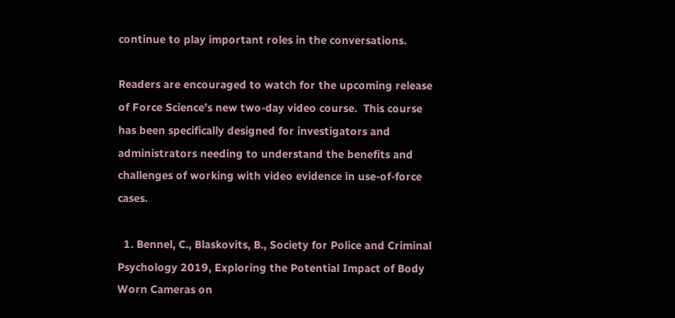continue to play important roles in the conversations.

Readers are encouraged to watch for the upcoming release of Force Science’s new two-day video course.  This course has been specifically designed for investigators and administrators needing to understand the benefits and challenges of working with video evidence in use-of-force cases.

  1. Bennel, C., Blaskovits, B., Society for Police and Criminal Psychology 2019, Exploring the Potential Impact of Body Worn Cameras on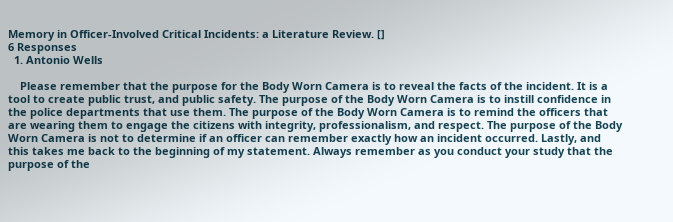Memory in Officer-Involved Critical Incidents: a Literature Review. []
6 Responses
  1. Antonio Wells

    Please remember that the purpose for the Body Worn Camera is to reveal the facts of the incident. It is a tool to create public trust, and public safety. The purpose of the Body Worn Camera is to instill confidence in the police departments that use them. The purpose of the Body Worn Camera is to remind the officers that are wearing them to engage the citizens with integrity, professionalism, and respect. The purpose of the Body Worn Camera is not to determine if an officer can remember exactly how an incident occurred. Lastly, and this takes me back to the beginning of my statement. Always remember as you conduct your study that the purpose of the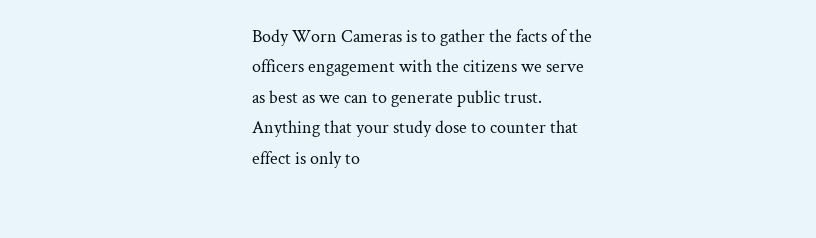Body Worn Cameras is to gather the facts of the officers engagement with the citizens we serve as best as we can to generate public trust. Anything that your study dose to counter that effect is only to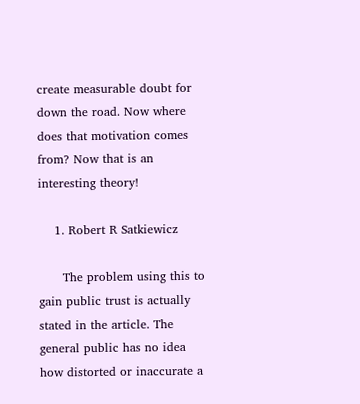create measurable doubt for down the road. Now where does that motivation comes from? Now that is an interesting theory!

    1. Robert R Satkiewicz

      The problem using this to gain public trust is actually stated in the article. The general public has no idea how distorted or inaccurate a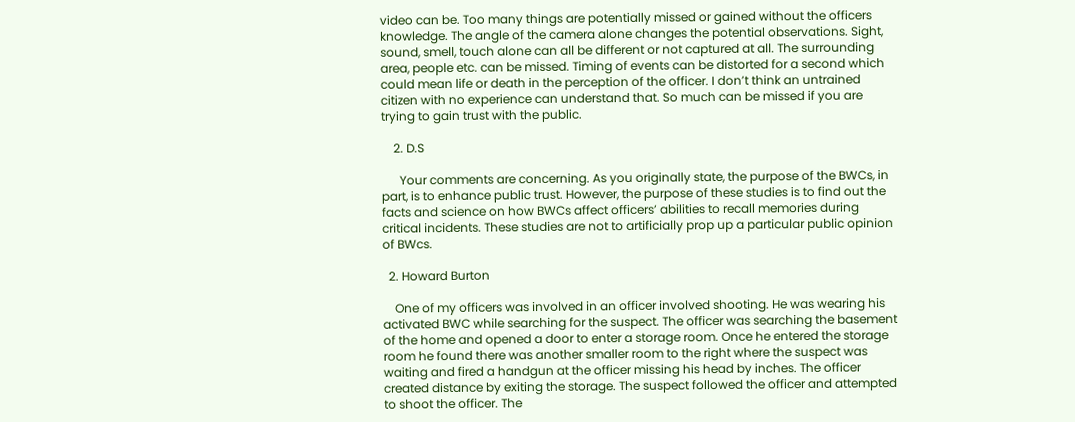video can be. Too many things are potentially missed or gained without the officers knowledge. The angle of the camera alone changes the potential observations. Sight, sound, smell, touch alone can all be different or not captured at all. The surrounding area, people etc. can be missed. Timing of events can be distorted for a second which could mean life or death in the perception of the officer. I don’t think an untrained citizen with no experience can understand that. So much can be missed if you are trying to gain trust with the public.

    2. D.S

      Your comments are concerning. As you originally state, the purpose of the BWCs, in part, is to enhance public trust. However, the purpose of these studies is to find out the facts and science on how BWCs affect officers’ abilities to recall memories during critical incidents. These studies are not to artificially prop up a particular public opinion of BWcs.

  2. Howard Burton

    One of my officers was involved in an officer involved shooting. He was wearing his activated BWC while searching for the suspect. The officer was searching the basement of the home and opened a door to enter a storage room. Once he entered the storage room he found there was another smaller room to the right where the suspect was waiting and fired a handgun at the officer missing his head by inches. The officer created distance by exiting the storage. The suspect followed the officer and attempted to shoot the officer. The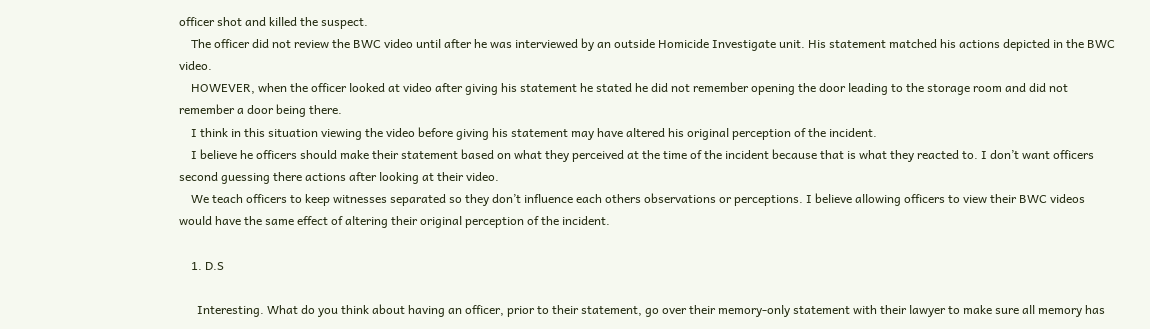officer shot and killed the suspect.
    The officer did not review the BWC video until after he was interviewed by an outside Homicide Investigate unit. His statement matched his actions depicted in the BWC video.
    HOWEVER, when the officer looked at video after giving his statement he stated he did not remember opening the door leading to the storage room and did not remember a door being there.
    I think in this situation viewing the video before giving his statement may have altered his original perception of the incident.
    I believe he officers should make their statement based on what they perceived at the time of the incident because that is what they reacted to. I don’t want officers second guessing there actions after looking at their video.
    We teach officers to keep witnesses separated so they don’t influence each others observations or perceptions. I believe allowing officers to view their BWC videos would have the same effect of altering their original perception of the incident.

    1. D.S

      Interesting. What do you think about having an officer, prior to their statement, go over their memory-only statement with their lawyer to make sure all memory has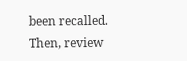been recalled. Then, review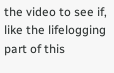the video to see if, like the lifelogging part of this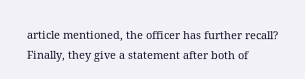article mentioned, the officer has further recall? Finally, they give a statement after both of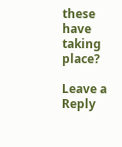these have taking place?

Leave a Reply